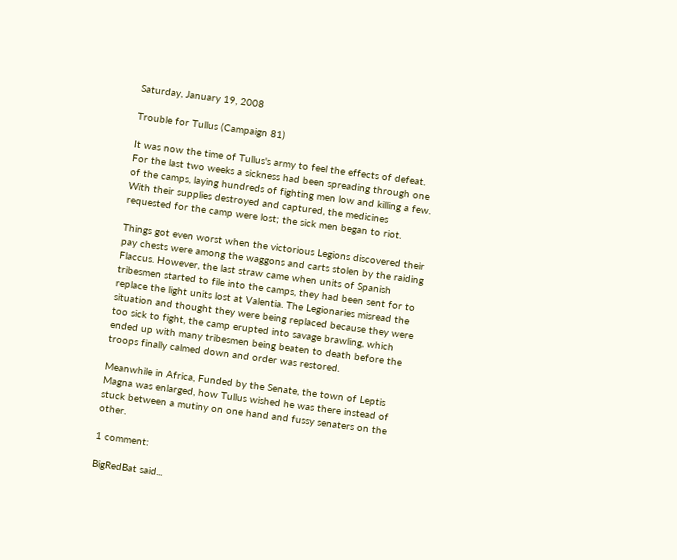Saturday, January 19, 2008

Trouble for Tullus (Campaign 81)

It was now the time of Tullus's army to feel the effects of defeat. For the last two weeks a sickness had been spreading through one of the camps, laying hundreds of fighting men low and killing a few. With their supplies destroyed and captured, the medicines requested for the camp were lost; the sick men began to riot.

Things got even worst when the victorious Legions discovered their pay chests were among the waggons and carts stolen by the raiding Flaccus. However, the last straw came when units of Spanish tribesmen started to file into the camps, they had been sent for to replace the light units lost at Valentia. The Legionaries misread the situation and thought they were being replaced because they were too sick to fight, the camp erupted into savage brawling, which ended up with many tribesmen being beaten to death before the troops finally calmed down and order was restored.

Meanwhile in Africa, Funded by the Senate, the town of Leptis Magna was enlarged, how Tullus wished he was there instead of stuck between a mutiny on one hand and fussy senaters on the other.

1 comment:

BigRedBat said...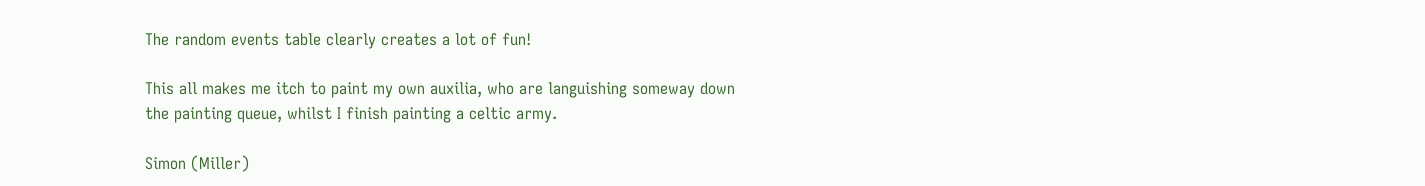The random events table clearly creates a lot of fun!

This all makes me itch to paint my own auxilia, who are languishing someway down the painting queue, whilst I finish painting a celtic army.

Simon (Miller)